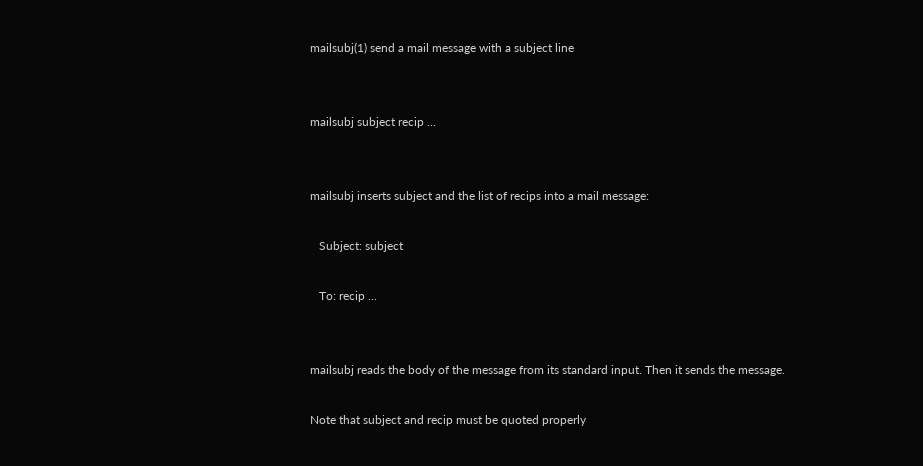mailsubj(1) send a mail message with a subject line


mailsubj subject recip ...


mailsubj inserts subject and the list of recips into a mail message:

   Subject: subject

   To: recip ...


mailsubj reads the body of the message from its standard input. Then it sends the message.

Note that subject and recip must be quoted properly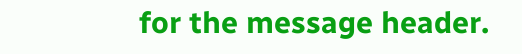for the message header.